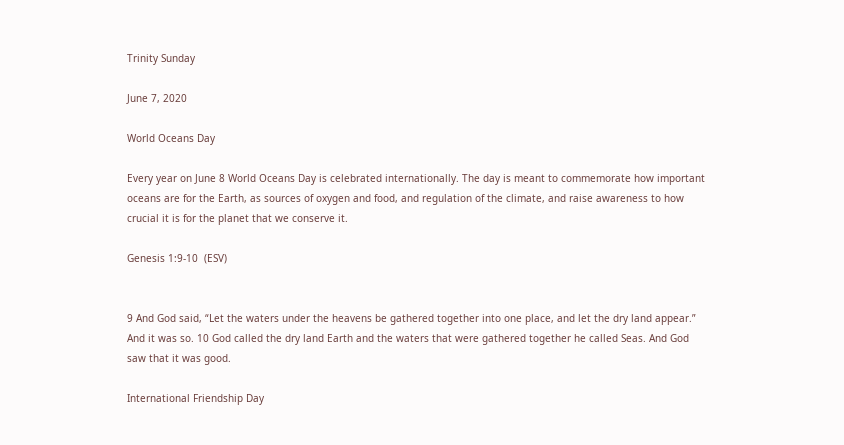Trinity Sunday

June 7, 2020

World Oceans Day

Every year on June 8 World Oceans Day is celebrated internationally. The day is meant to commemorate how important oceans are for the Earth, as sources of oxygen and food, and regulation of the climate, and raise awareness to how crucial it is for the planet that we conserve it.

Genesis 1:9-10  (ESV)


9 And God said, “Let the waters under the heavens be gathered together into one place, and let the dry land appear.” And it was so. 10 God called the dry land Earth and the waters that were gathered together he called Seas. And God saw that it was good.

International Friendship Day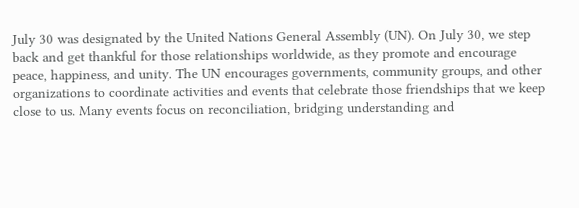July 30 was designated by the United Nations General Assembly (UN). On July 30, we step back and get thankful for those relationships worldwide, as they promote and encourage peace, happiness, and unity. The UN encourages governments, community groups, and other organizations to coordinate activities and events that celebrate those friendships that we keep close to us. Many events focus on reconciliation, bridging understanding and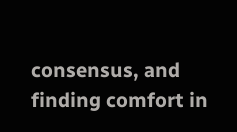consensus, and finding comfort in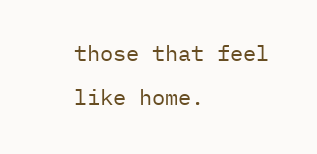those that feel like home.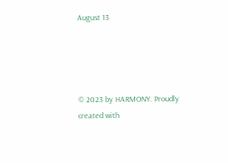August 13




© 2023 by HARMONY. Proudly created with